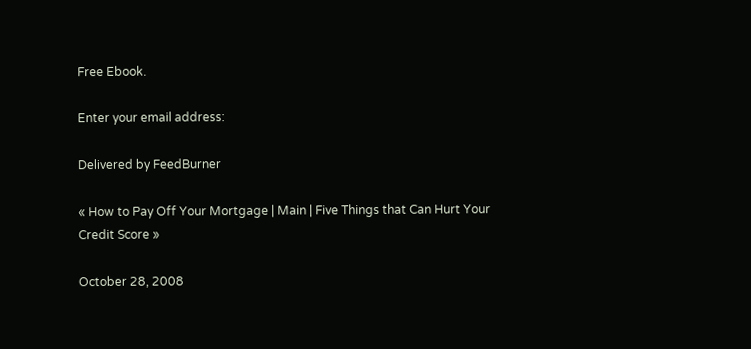Free Ebook.

Enter your email address:

Delivered by FeedBurner

« How to Pay Off Your Mortgage | Main | Five Things that Can Hurt Your Credit Score »

October 28, 2008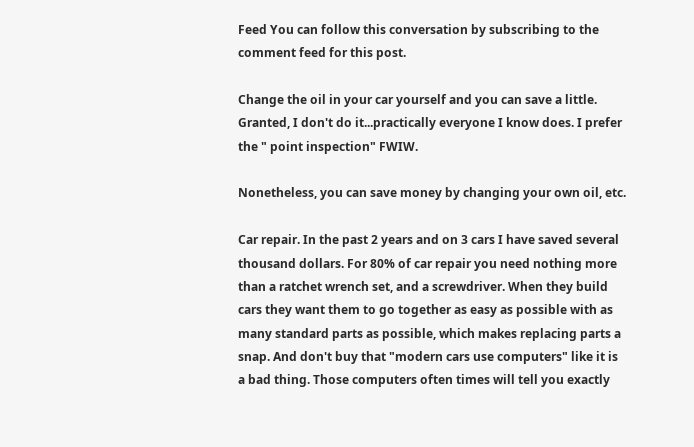Feed You can follow this conversation by subscribing to the comment feed for this post.

Change the oil in your car yourself and you can save a little. Granted, I don't do it...practically everyone I know does. I prefer the " point inspection" FWIW.

Nonetheless, you can save money by changing your own oil, etc.

Car repair. In the past 2 years and on 3 cars I have saved several thousand dollars. For 80% of car repair you need nothing more than a ratchet wrench set, and a screwdriver. When they build cars they want them to go together as easy as possible with as many standard parts as possible, which makes replacing parts a snap. And don't buy that "modern cars use computers" like it is a bad thing. Those computers often times will tell you exactly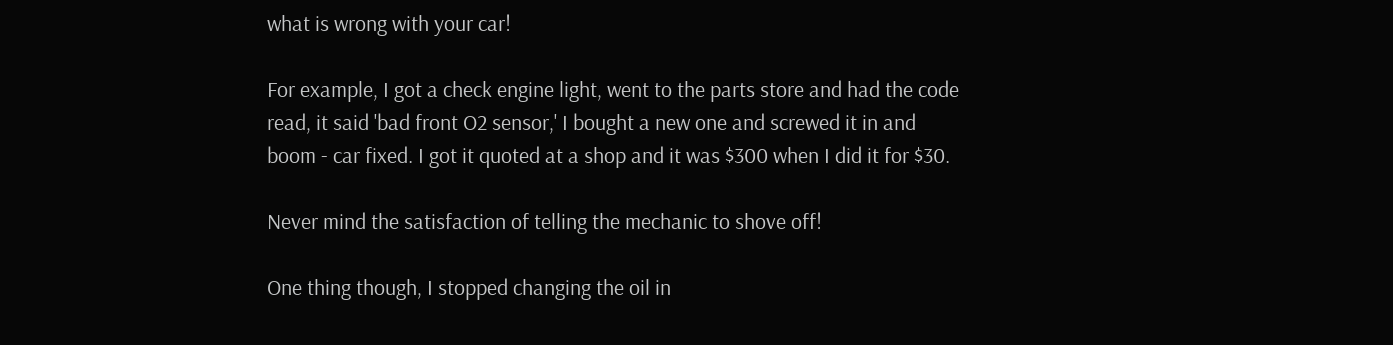what is wrong with your car!

For example, I got a check engine light, went to the parts store and had the code read, it said 'bad front O2 sensor,' I bought a new one and screwed it in and boom - car fixed. I got it quoted at a shop and it was $300 when I did it for $30.

Never mind the satisfaction of telling the mechanic to shove off!

One thing though, I stopped changing the oil in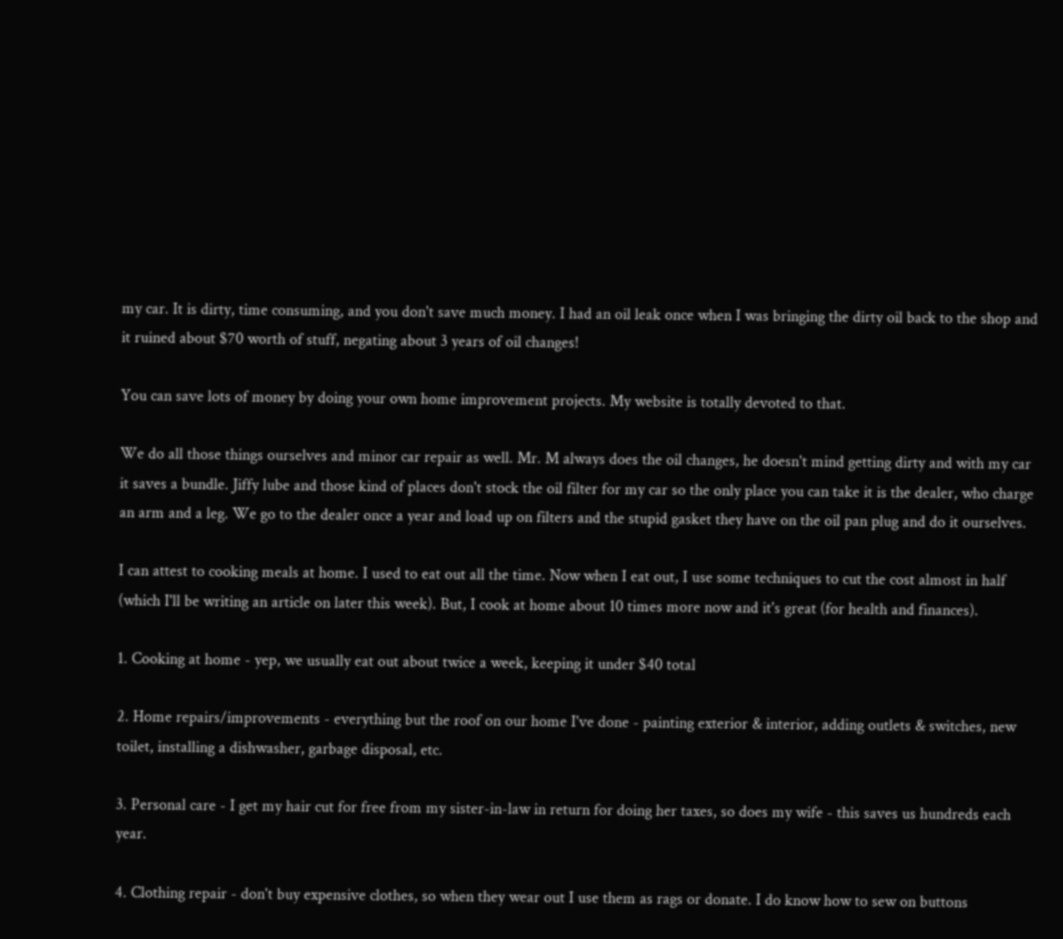my car. It is dirty, time consuming, and you don't save much money. I had an oil leak once when I was bringing the dirty oil back to the shop and it ruined about $70 worth of stuff, negating about 3 years of oil changes!

You can save lots of money by doing your own home improvement projects. My website is totally devoted to that.

We do all those things ourselves and minor car repair as well. Mr. M always does the oil changes, he doesn't mind getting dirty and with my car it saves a bundle. Jiffy lube and those kind of places don't stock the oil filter for my car so the only place you can take it is the dealer, who charge an arm and a leg. We go to the dealer once a year and load up on filters and the stupid gasket they have on the oil pan plug and do it ourselves.

I can attest to cooking meals at home. I used to eat out all the time. Now when I eat out, I use some techniques to cut the cost almost in half (which I'll be writing an article on later this week). But, I cook at home about 10 times more now and it's great (for health and finances).

1. Cooking at home - yep, we usually eat out about twice a week, keeping it under $40 total

2. Home repairs/improvements - everything but the roof on our home I've done - painting exterior & interior, adding outlets & switches, new toilet, installing a dishwasher, garbage disposal, etc.

3. Personal care - I get my hair cut for free from my sister-in-law in return for doing her taxes, so does my wife - this saves us hundreds each year.

4. Clothing repair - don't buy expensive clothes, so when they wear out I use them as rags or donate. I do know how to sew on buttons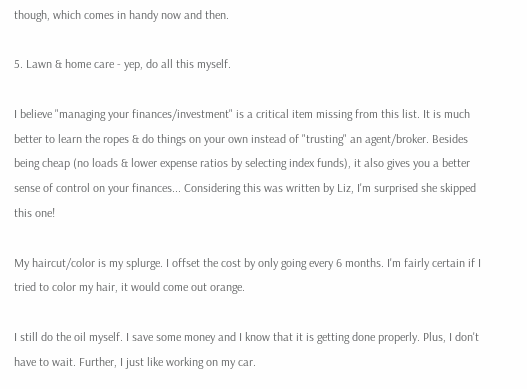though, which comes in handy now and then.

5. Lawn & home care - yep, do all this myself.

I believe "managing your finances/investment" is a critical item missing from this list. It is much better to learn the ropes & do things on your own instead of "trusting" an agent/broker. Besides being cheap (no loads & lower expense ratios by selecting index funds), it also gives you a better sense of control on your finances... Considering this was written by Liz, I'm surprised she skipped this one!

My haircut/color is my splurge. I offset the cost by only going every 6 months. I'm fairly certain if I tried to color my hair, it would come out orange.

I still do the oil myself. I save some money and I know that it is getting done properly. Plus, I don't have to wait. Further, I just like working on my car.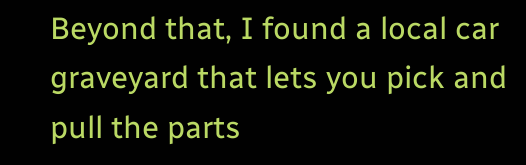Beyond that, I found a local car graveyard that lets you pick and pull the parts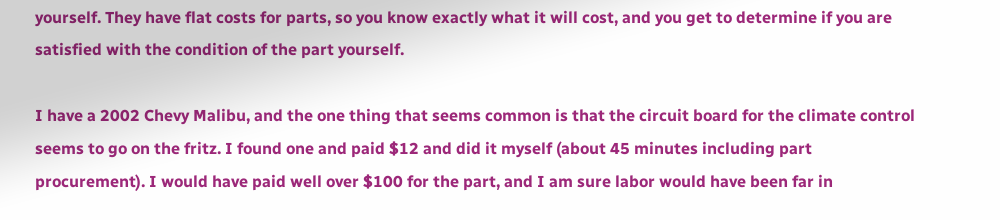yourself. They have flat costs for parts, so you know exactly what it will cost, and you get to determine if you are satisfied with the condition of the part yourself.

I have a 2002 Chevy Malibu, and the one thing that seems common is that the circuit board for the climate control seems to go on the fritz. I found one and paid $12 and did it myself (about 45 minutes including part procurement). I would have paid well over $100 for the part, and I am sure labor would have been far in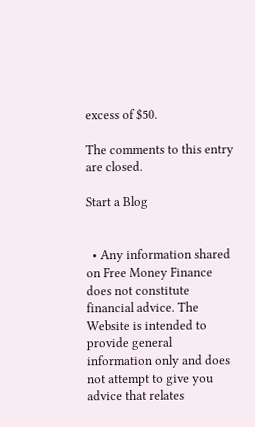excess of $50.

The comments to this entry are closed.

Start a Blog


  • Any information shared on Free Money Finance does not constitute financial advice. The Website is intended to provide general information only and does not attempt to give you advice that relates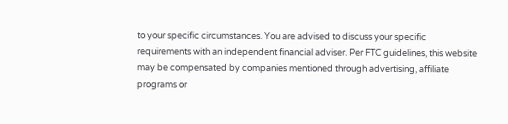to your specific circumstances. You are advised to discuss your specific requirements with an independent financial adviser. Per FTC guidelines, this website may be compensated by companies mentioned through advertising, affiliate programs or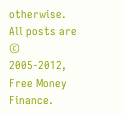otherwise. All posts are © 2005-2012, Free Money Finance.